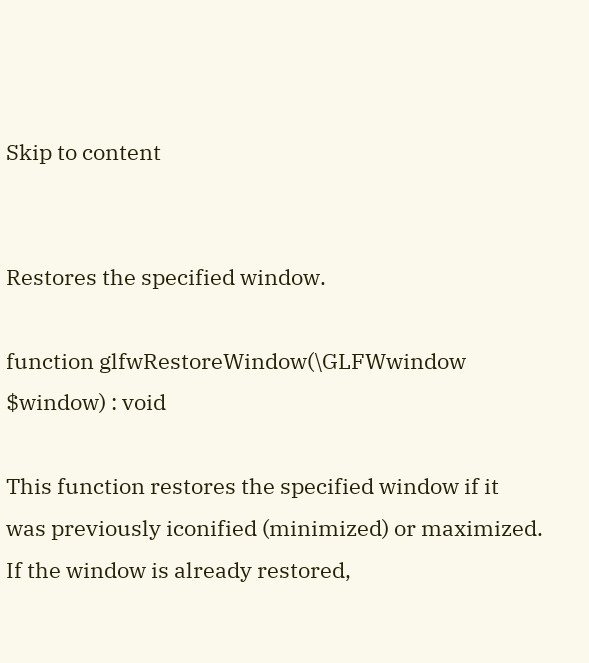Skip to content


Restores the specified window.

function glfwRestoreWindow(\GLFWwindow $window) : void

This function restores the specified window if it was previously iconified (minimized) or maximized. If the window is already restored,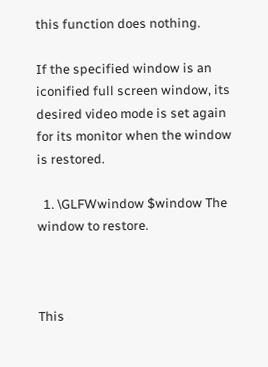this function does nothing.

If the specified window is an iconified full screen window, its desired video mode is set again for its monitor when the window is restored.

  1. \GLFWwindow $window The window to restore.



This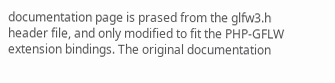documentation page is prased from the glfw3.h header file, and only modified to fit the PHP-GFLW extension bindings. The original documentation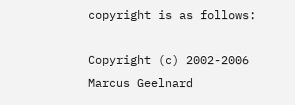copyright is as follows:

Copyright (c) 2002-2006 Marcus Geelnard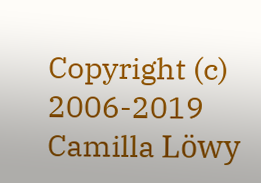Copyright (c) 2006-2019 Camilla Löwy